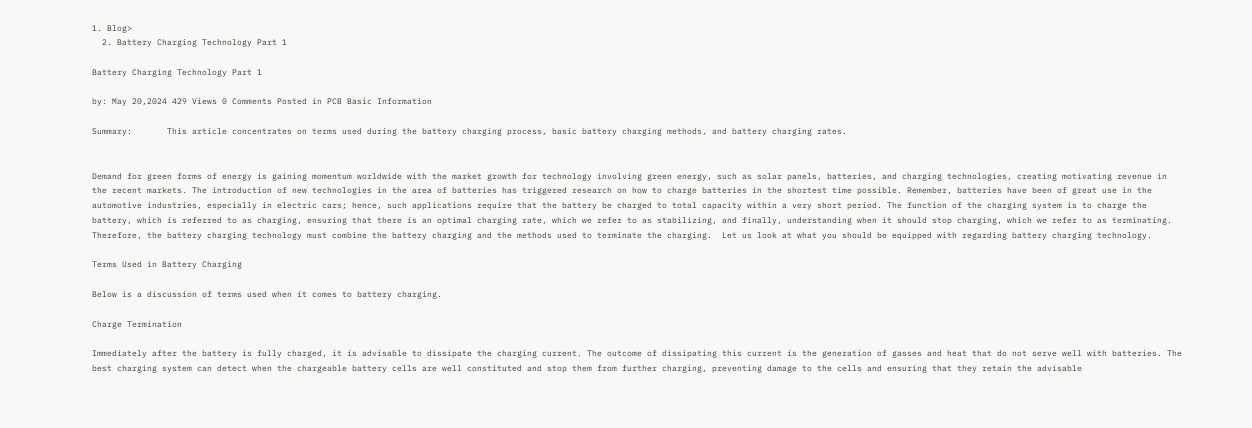1. Blog>
  2. Battery Charging Technology Part 1

Battery Charging Technology Part 1

by: May 20,2024 429 Views 0 Comments Posted in PCB Basic Information

Summary:       This article concentrates on terms used during the battery charging process, basic battery charging methods, and battery charging rates.


Demand for green forms of energy is gaining momentum worldwide with the market growth for technology involving green energy, such as solar panels, batteries, and charging technologies, creating motivating revenue in the recent markets. The introduction of new technologies in the area of batteries has triggered research on how to charge batteries in the shortest time possible. Remember, batteries have been of great use in the automotive industries, especially in electric cars; hence, such applications require that the battery be charged to total capacity within a very short period. The function of the charging system is to charge the battery, which is referred to as charging, ensuring that there is an optimal charging rate, which we refer to as stabilizing, and finally, understanding when it should stop charging, which we refer to as terminating. Therefore, the battery charging technology must combine the battery charging and the methods used to terminate the charging.  Let us look at what you should be equipped with regarding battery charging technology.

Terms Used in Battery Charging

Below is a discussion of terms used when it comes to battery charging.

Charge Termination

Immediately after the battery is fully charged, it is advisable to dissipate the charging current. The outcome of dissipating this current is the generation of gasses and heat that do not serve well with batteries. The best charging system can detect when the chargeable battery cells are well constituted and stop them from further charging, preventing damage to the cells and ensuring that they retain the advisable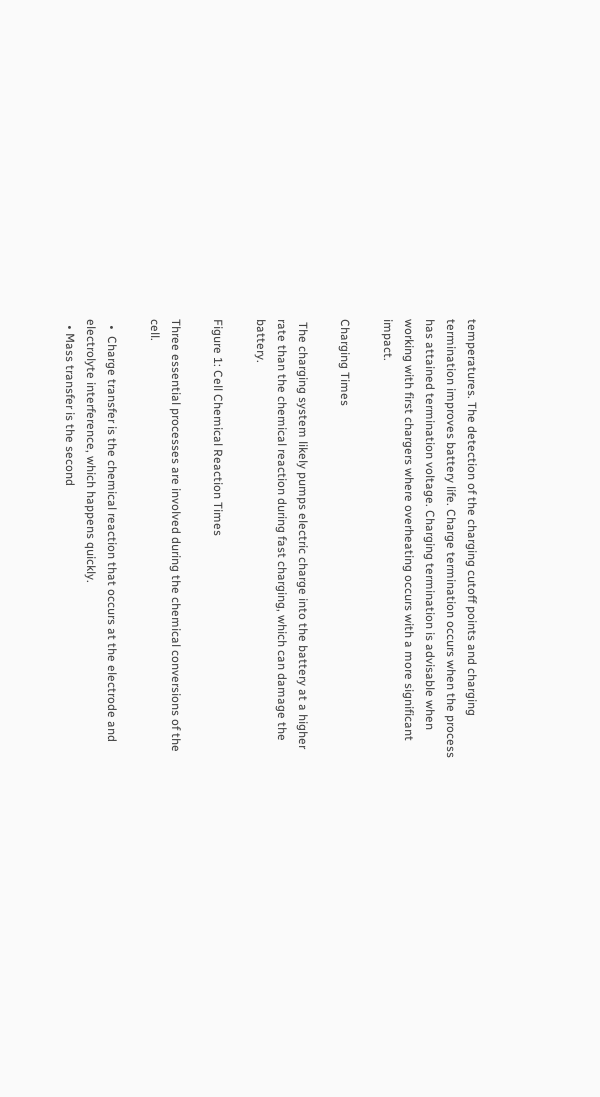temperatures. The detection of the charging cutoff points and charging termination improves battery life. Charge termination occurs when the process has attained termination voltage. Charging termination is advisable when working with first chargers where overheating occurs with a more significant impact.

Charging Times

 The charging system likely pumps electric charge into the battery at a higher rate than the chemical reaction during fast charging, which can damage the battery.

Figure 1: Cell Chemical Reaction Times

Three essential processes are involved during the chemical conversions of the cell.

  •  Charge transfer is the chemical reaction that occurs at the electrode and electrolyte interference, which happens quickly.
  • Mass transfer is the second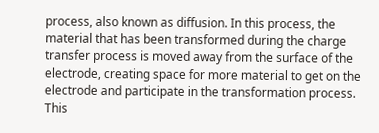process, also known as diffusion. In this process, the material that has been transformed during the charge transfer process is moved away from the surface of the electrode, creating space for more material to get on the electrode and participate in the transformation process. This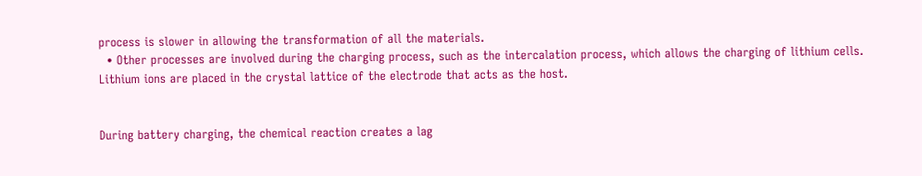process is slower in allowing the transformation of all the materials.
  • Other processes are involved during the charging process, such as the intercalation process, which allows the charging of lithium cells. Lithium ions are placed in the crystal lattice of the electrode that acts as the host.


During battery charging, the chemical reaction creates a lag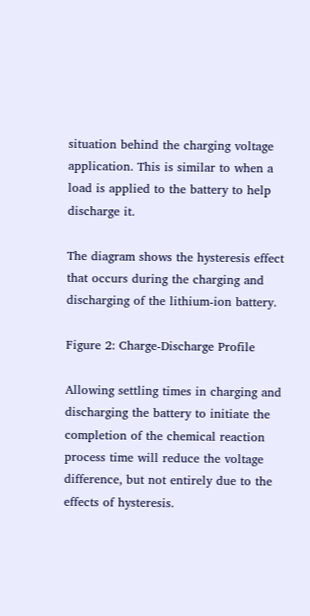situation behind the charging voltage application. This is similar to when a load is applied to the battery to help discharge it.

The diagram shows the hysteresis effect that occurs during the charging and discharging of the lithium-ion battery.

Figure 2: Charge-Discharge Profile

Allowing settling times in charging and discharging the battery to initiate the completion of the chemical reaction process time will reduce the voltage difference, but not entirely due to the effects of hysteresis.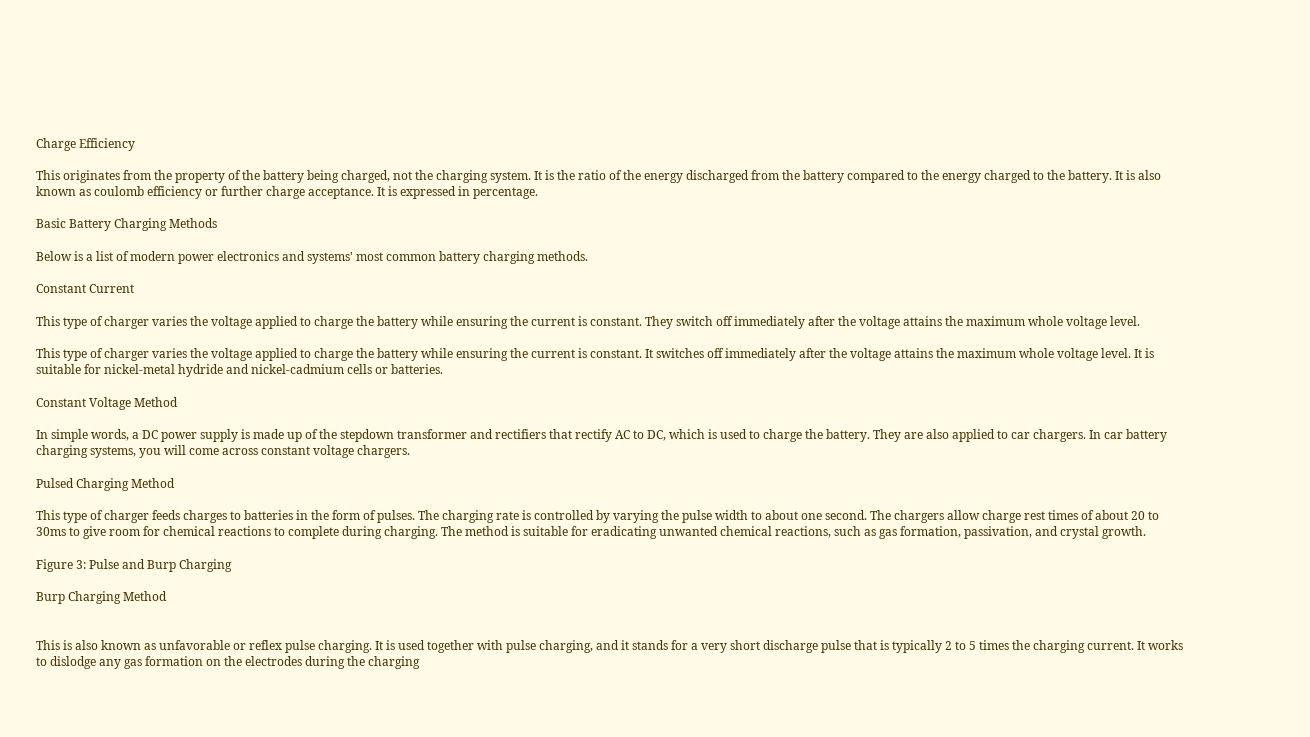Charge Efficiency

This originates from the property of the battery being charged, not the charging system. It is the ratio of the energy discharged from the battery compared to the energy charged to the battery. It is also known as coulomb efficiency or further charge acceptance. It is expressed in percentage.

Basic Battery Charging Methods

Below is a list of modern power electronics and systems' most common battery charging methods.

Constant Current

This type of charger varies the voltage applied to charge the battery while ensuring the current is constant. They switch off immediately after the voltage attains the maximum whole voltage level.

This type of charger varies the voltage applied to charge the battery while ensuring the current is constant. It switches off immediately after the voltage attains the maximum whole voltage level. It is suitable for nickel-metal hydride and nickel-cadmium cells or batteries.

Constant Voltage Method

In simple words, a DC power supply is made up of the stepdown transformer and rectifiers that rectify AC to DC, which is used to charge the battery. They are also applied to car chargers. In car battery charging systems, you will come across constant voltage chargers.

Pulsed Charging Method

This type of charger feeds charges to batteries in the form of pulses. The charging rate is controlled by varying the pulse width to about one second. The chargers allow charge rest times of about 20 to 30ms to give room for chemical reactions to complete during charging. The method is suitable for eradicating unwanted chemical reactions, such as gas formation, passivation, and crystal growth.

Figure 3: Pulse and Burp Charging

Burp Charging Method


This is also known as unfavorable or reflex pulse charging. It is used together with pulse charging, and it stands for a very short discharge pulse that is typically 2 to 5 times the charging current. It works to dislodge any gas formation on the electrodes during the charging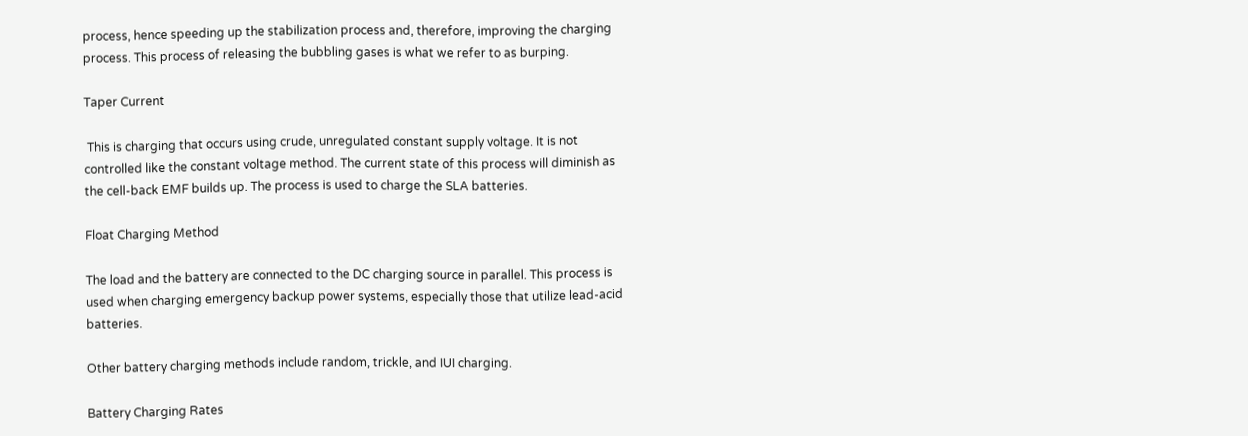process, hence speeding up the stabilization process and, therefore, improving the charging process. This process of releasing the bubbling gases is what we refer to as burping.

Taper Current

 This is charging that occurs using crude, unregulated constant supply voltage. It is not controlled like the constant voltage method. The current state of this process will diminish as the cell-back EMF builds up. The process is used to charge the SLA batteries.

Float Charging Method

The load and the battery are connected to the DC charging source in parallel. This process is used when charging emergency backup power systems, especially those that utilize lead-acid batteries.

Other battery charging methods include random, trickle, and IUI charging.

Battery Charging Rates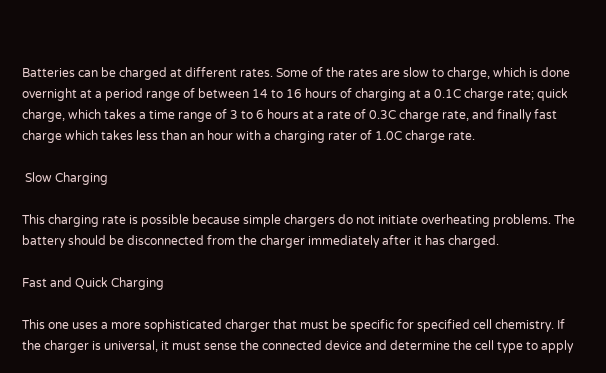Batteries can be charged at different rates. Some of the rates are slow to charge, which is done overnight at a period range of between 14 to 16 hours of charging at a 0.1C charge rate; quick charge, which takes a time range of 3 to 6 hours at a rate of 0.3C charge rate, and finally fast charge which takes less than an hour with a charging rater of 1.0C charge rate.

 Slow Charging

This charging rate is possible because simple chargers do not initiate overheating problems. The battery should be disconnected from the charger immediately after it has charged.

Fast and Quick Charging

This one uses a more sophisticated charger that must be specific for specified cell chemistry. If the charger is universal, it must sense the connected device and determine the cell type to apply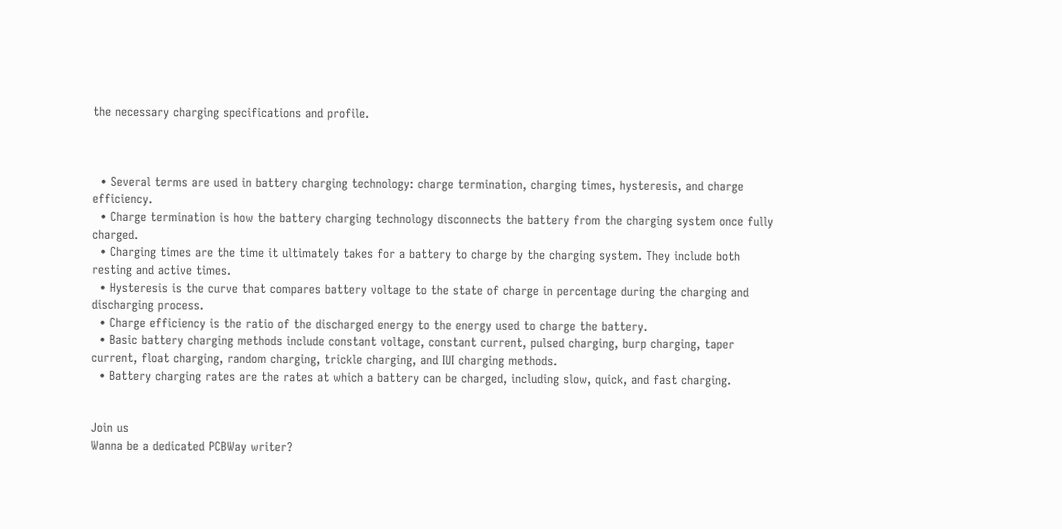the necessary charging specifications and profile.



  • Several terms are used in battery charging technology: charge termination, charging times, hysteresis, and charge efficiency.
  • Charge termination is how the battery charging technology disconnects the battery from the charging system once fully charged.
  • Charging times are the time it ultimately takes for a battery to charge by the charging system. They include both resting and active times.
  • Hysteresis is the curve that compares battery voltage to the state of charge in percentage during the charging and discharging process.
  • Charge efficiency is the ratio of the discharged energy to the energy used to charge the battery.
  • Basic battery charging methods include constant voltage, constant current, pulsed charging, burp charging, taper current, float charging, random charging, trickle charging, and IUI charging methods.
  • Battery charging rates are the rates at which a battery can be charged, including slow, quick, and fast charging.


Join us
Wanna be a dedicated PCBWay writer?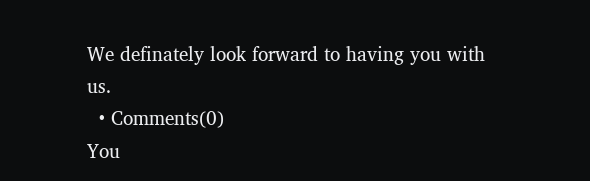We definately look forward to having you with us.
  • Comments(0)
You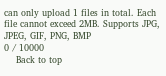can only upload 1 files in total. Each file cannot exceed 2MB. Supports JPG, JPEG, GIF, PNG, BMP
0 / 10000
    Back to top